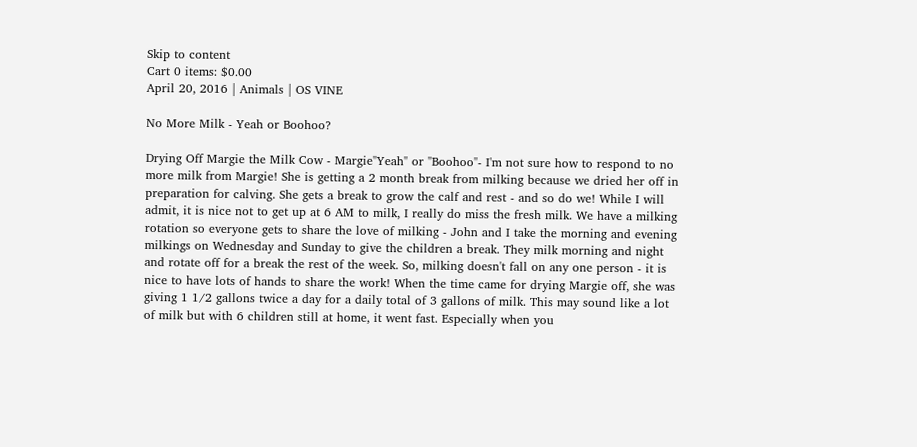Skip to content
Cart 0 items: $0.00
April 20, 2016 | Animals | OS VINE

No More Milk - Yeah or Boohoo?

Drying Off Margie the Milk Cow - Margie"Yeah" or "Boohoo"- I'm not sure how to respond to no more milk from Margie! She is getting a 2 month break from milking because we dried her off in preparation for calving. She gets a break to grow the calf and rest - and so do we! While I will admit, it is nice not to get up at 6 AM to milk, I really do miss the fresh milk. We have a milking rotation so everyone gets to share the love of milking - John and I take the morning and evening milkings on Wednesday and Sunday to give the children a break. They milk morning and night and rotate off for a break the rest of the week. So, milking doesn't fall on any one person - it is nice to have lots of hands to share the work! When the time came for drying Margie off, she was giving 1 1/2 gallons twice a day for a daily total of 3 gallons of milk. This may sound like a lot of milk but with 6 children still at home, it went fast. Especially when you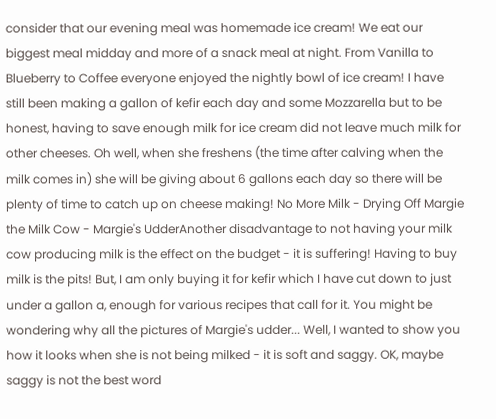consider that our evening meal was homemade ice cream! We eat our biggest meal midday and more of a snack meal at night. From Vanilla to Blueberry to Coffee everyone enjoyed the nightly bowl of ice cream! I have still been making a gallon of kefir each day and some Mozzarella but to be honest, having to save enough milk for ice cream did not leave much milk for other cheeses. Oh well, when she freshens (the time after calving when the milk comes in) she will be giving about 6 gallons each day so there will be plenty of time to catch up on cheese making! No More Milk - Drying Off Margie the Milk Cow - Margie's UdderAnother disadvantage to not having your milk cow producing milk is the effect on the budget - it is suffering! Having to buy milk is the pits! But, I am only buying it for kefir which I have cut down to just under a gallon a, enough for various recipes that call for it. You might be wondering why all the pictures of Margie's udder... Well, I wanted to show you how it looks when she is not being milked - it is soft and saggy. OK, maybe saggy is not the best word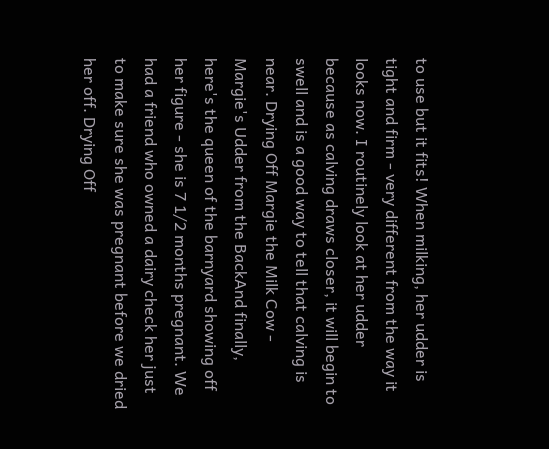to use but it fits! When milking, her udder is tight and firm - very different from the way it looks now. I routinely look at her udder because as calving draws closer, it will begin to swell and is a good way to tell that calving is near. Drying Off Margie the Milk Cow - Margie's Udder from the BackAnd finally, here's the queen of the barnyard showing off her figure - she is 7 1/2 months pregnant. We had a friend who owned a dairy check her just to make sure she was pregnant before we dried her off. Drying Off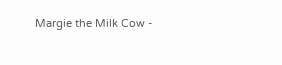Margie the Milk Cow -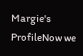Margie's ProfileNow we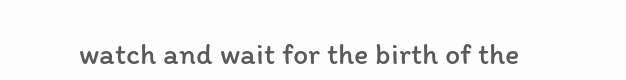watch and wait for the birth of the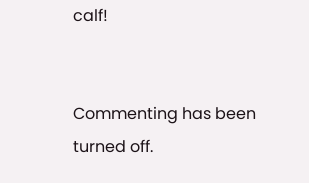calf!


Commenting has been turned off.